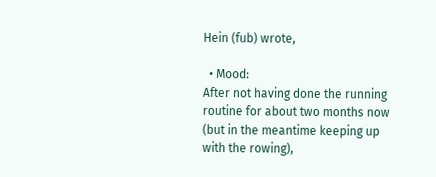Hein (fub) wrote,

  • Mood:
After not having done the running routine for about two months now (but in the meantime keeping up with the rowing),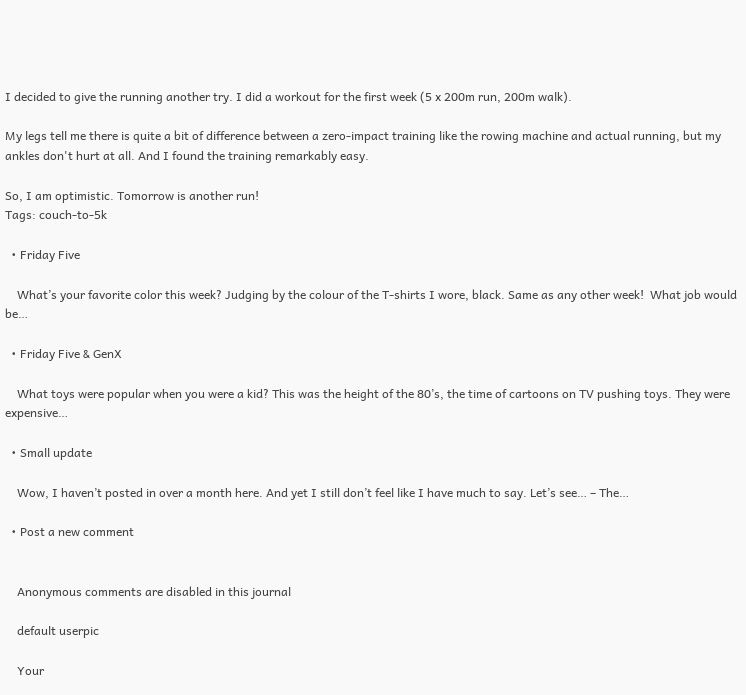I decided to give the running another try. I did a workout for the first week (5 x 200m run, 200m walk).

My legs tell me there is quite a bit of difference between a zero-impact training like the rowing machine and actual running, but my ankles don't hurt at all. And I found the training remarkably easy.

So, I am optimistic. Tomorrow is another run!
Tags: couch-to-5k

  • Friday Five

    What’s your favorite color this week? Judging by the colour of the T-shirts I wore, black. Same as any other week!  What job would be…

  • Friday Five & GenX

    What toys were popular when you were a kid? This was the height of the 80’s, the time of cartoons on TV pushing toys. They were expensive…

  • Small update

    Wow, I haven’t posted in over a month here. And yet I still don’t feel like I have much to say. Let’s see… – The…

  • Post a new comment


    Anonymous comments are disabled in this journal

    default userpic

    Your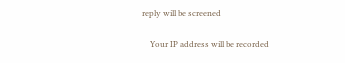reply will be screened

    Your IP address will be recorded